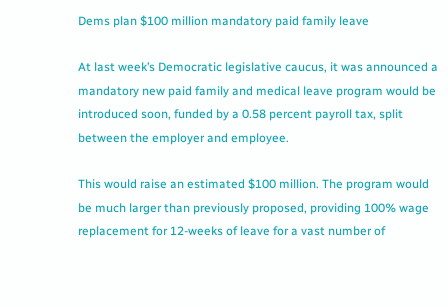Dems plan $100 million mandatory paid family leave

At last week’s Democratic legislative caucus, it was announced a mandatory new paid family and medical leave program would be introduced soon, funded by a 0.58 percent payroll tax, split between the employer and employee.

This would raise an estimated $100 million. The program would be much larger than previously proposed, providing 100% wage replacement for 12-weeks of leave for a vast number of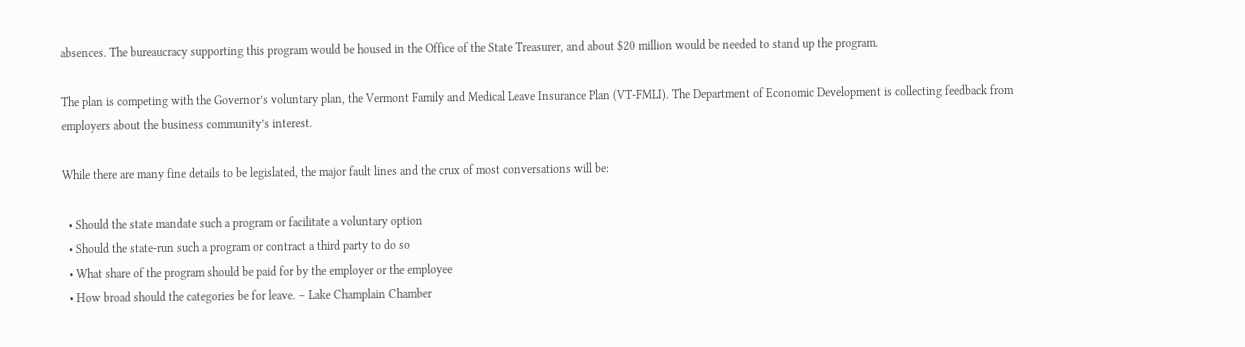absences. The bureaucracy supporting this program would be housed in the Office of the State Treasurer, and about $20 million would be needed to stand up the program.

The plan is competing with the Governor’s voluntary plan, the Vermont Family and Medical Leave Insurance Plan (VT-FMLI). The Department of Economic Development is collecting feedback from employers about the business community’s interest.

While there are many fine details to be legislated, the major fault lines and the crux of most conversations will be:

  • Should the state mandate such a program or facilitate a voluntary option
  • Should the state-run such a program or contract a third party to do so
  • What share of the program should be paid for by the employer or the employee
  • How broad should the categories be for leave. – Lake Champlain Chamber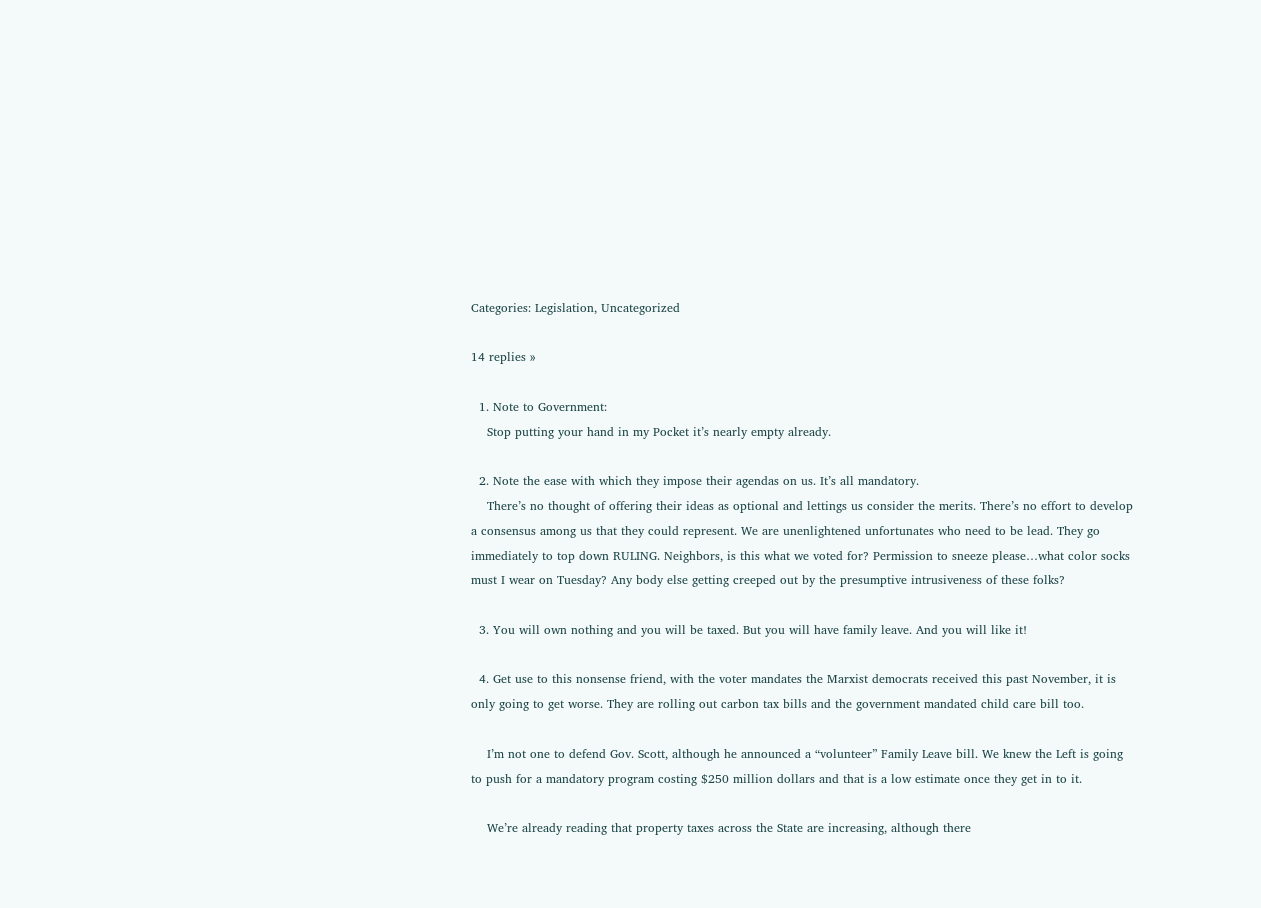Categories: Legislation, Uncategorized

14 replies »

  1. Note to Government:
    Stop putting your hand in my Pocket it’s nearly empty already.

  2. Note the ease with which they impose their agendas on us. It’s all mandatory.
    There’s no thought of offering their ideas as optional and lettings us consider the merits. There’s no effort to develop a consensus among us that they could represent. We are unenlightened unfortunates who need to be lead. They go immediately to top down RULING. Neighbors, is this what we voted for? Permission to sneeze please…what color socks must I wear on Tuesday? Any body else getting creeped out by the presumptive intrusiveness of these folks?

  3. You will own nothing and you will be taxed. But you will have family leave. And you will like it!

  4. Get use to this nonsense friend, with the voter mandates the Marxist democrats received this past November, it is only going to get worse. They are rolling out carbon tax bills and the government mandated child care bill too.

    I’m not one to defend Gov. Scott, although he announced a “volunteer” Family Leave bill. We knew the Left is going to push for a mandatory program costing $250 million dollars and that is a low estimate once they get in to it.

    We’re already reading that property taxes across the State are increasing, although there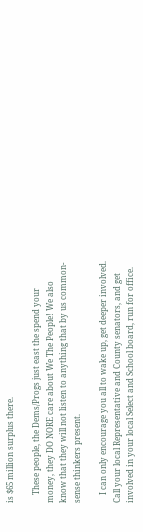is $65 million surplus there.

    These people, the Dems/Progs just east the spend your money, they DO NORE care about We The People! We also know that they will not listen to anything that by us common-sense thinkers present.

    I can only encourage you all to wake up, get deeper involved. Call your local Representative and County senators, and get involved in your local Select and School board, run for office.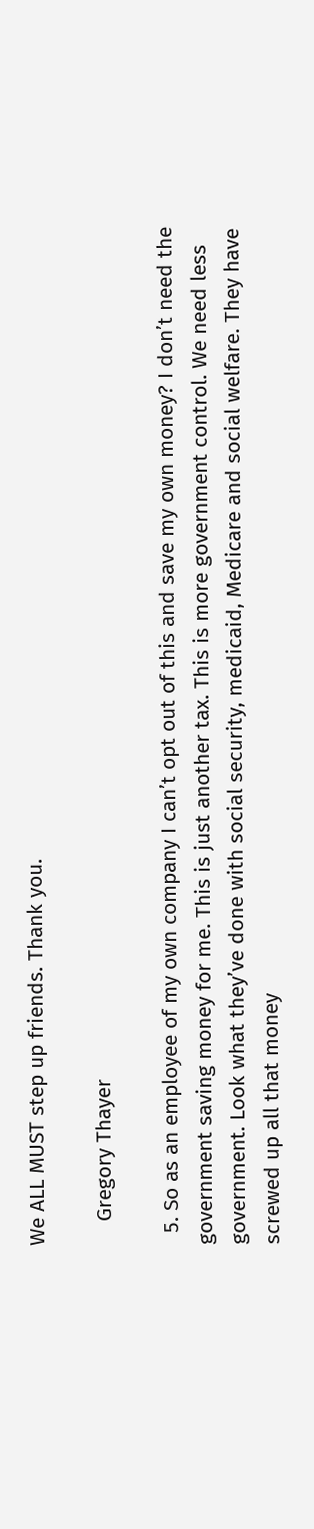We ALL MUST step up friends. Thank you.

    Gregory Thayer

  5. So as an employee of my own company I can’t opt out of this and save my own money? I don’t need the government saving money for me. This is just another tax. This is more government control. We need less government. Look what they’ve done with social security, medicaid, Medicare and social welfare. They have screwed up all that money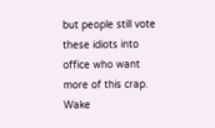but people still vote these idiots into office who want more of this crap. Wake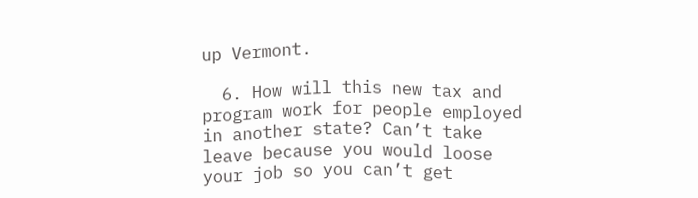up Vermont.

  6. How will this new tax and program work for people employed in another state? Can’t take leave because you would loose your job so you can’t get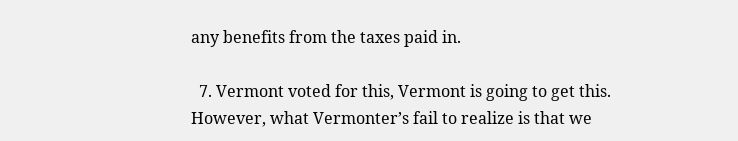any benefits from the taxes paid in.

  7. Vermont voted for this, Vermont is going to get this. However, what Vermonter’s fail to realize is that we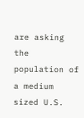are asking the population of a medium sized U.S.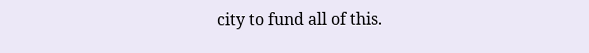city to fund all of this.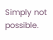Simply not possible.